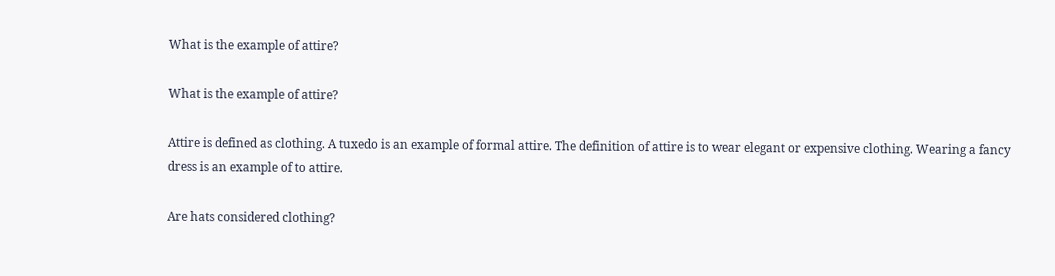What is the example of attire?

What is the example of attire?

Attire is defined as clothing. A tuxedo is an example of formal attire. The definition of attire is to wear elegant or expensive clothing. Wearing a fancy dress is an example of to attire.

Are hats considered clothing?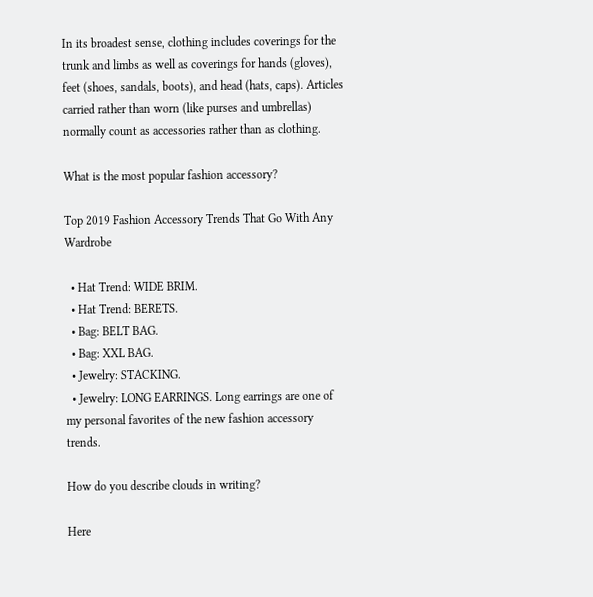In its broadest sense, clothing includes coverings for the trunk and limbs as well as coverings for hands (gloves), feet (shoes, sandals, boots), and head (hats, caps). Articles carried rather than worn (like purses and umbrellas) normally count as accessories rather than as clothing.

What is the most popular fashion accessory?

Top 2019 Fashion Accessory Trends That Go With Any Wardrobe

  • Hat Trend: WIDE BRIM.
  • Hat Trend: BERETS.
  • Bag: BELT BAG.
  • Bag: XXL BAG.
  • Jewelry: STACKING.
  • Jewelry: LONG EARRINGS. Long earrings are one of my personal favorites of the new fashion accessory trends.

How do you describe clouds in writing?

Here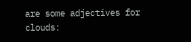are some adjectives for clouds: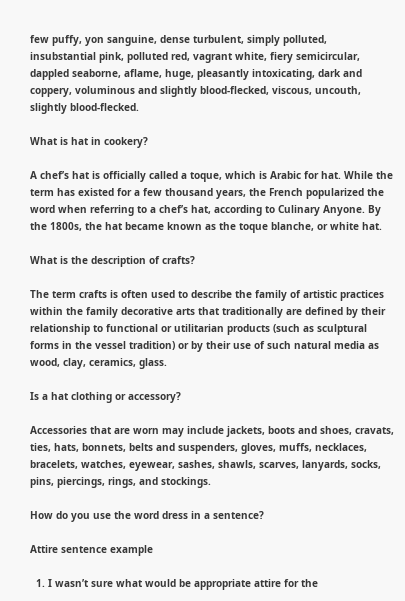few puffy, yon sanguine, dense turbulent, simply polluted, insubstantial pink, polluted red, vagrant white, fiery semicircular, dappled seaborne, aflame, huge, pleasantly intoxicating, dark and coppery, voluminous and slightly blood-flecked, viscous, uncouth, slightly blood-flecked.

What is hat in cookery?

A chef’s hat is officially called a toque, which is Arabic for hat. While the term has existed for a few thousand years, the French popularized the word when referring to a chef’s hat, according to Culinary Anyone. By the 1800s, the hat became known as the toque blanche, or white hat.

What is the description of crafts?

The term crafts is often used to describe the family of artistic practices within the family decorative arts that traditionally are defined by their relationship to functional or utilitarian products (such as sculptural forms in the vessel tradition) or by their use of such natural media as wood, clay, ceramics, glass.

Is a hat clothing or accessory?

Accessories that are worn may include jackets, boots and shoes, cravats, ties, hats, bonnets, belts and suspenders, gloves, muffs, necklaces, bracelets, watches, eyewear, sashes, shawls, scarves, lanyards, socks, pins, piercings, rings, and stockings.

How do you use the word dress in a sentence?

Attire sentence example

  1. I wasn’t sure what would be appropriate attire for the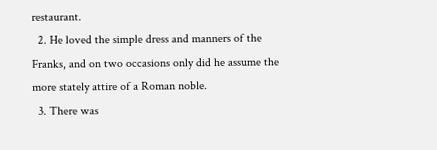restaurant.
  2. He loved the simple dress and manners of the Franks, and on two occasions only did he assume the more stately attire of a Roman noble.
  3. There was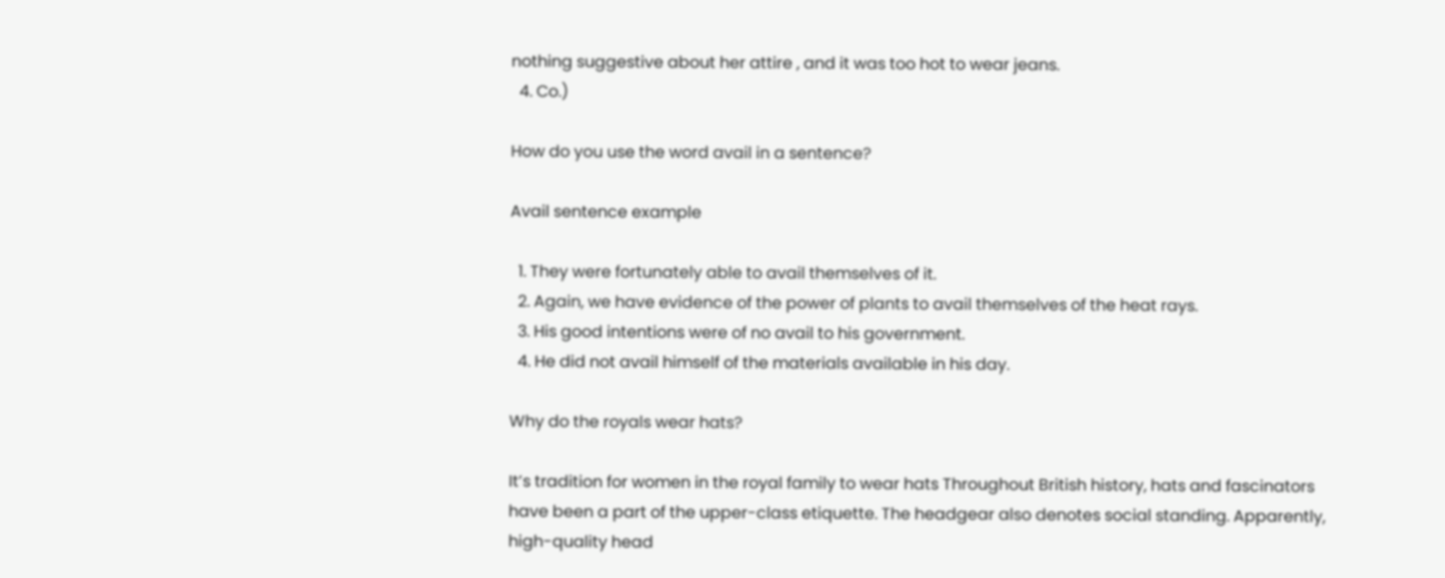nothing suggestive about her attire , and it was too hot to wear jeans.
  4. Co.)

How do you use the word avail in a sentence?

Avail sentence example

  1. They were fortunately able to avail themselves of it.
  2. Again, we have evidence of the power of plants to avail themselves of the heat rays.
  3. His good intentions were of no avail to his government.
  4. He did not avail himself of the materials available in his day.

Why do the royals wear hats?

It’s tradition for women in the royal family to wear hats Throughout British history, hats and fascinators have been a part of the upper-class etiquette. The headgear also denotes social standing. Apparently, high-quality head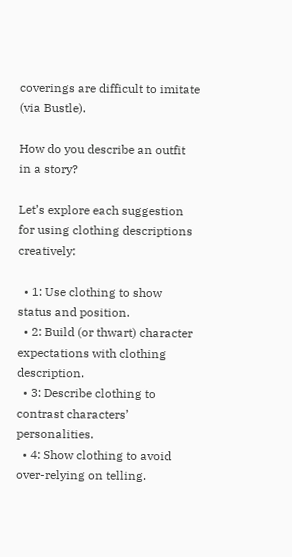coverings are difficult to imitate (via Bustle).

How do you describe an outfit in a story?

Let’s explore each suggestion for using clothing descriptions creatively:

  • 1: Use clothing to show status and position.
  • 2: Build (or thwart) character expectations with clothing description.
  • 3: Describe clothing to contrast characters’ personalities.
  • 4: Show clothing to avoid over-relying on telling.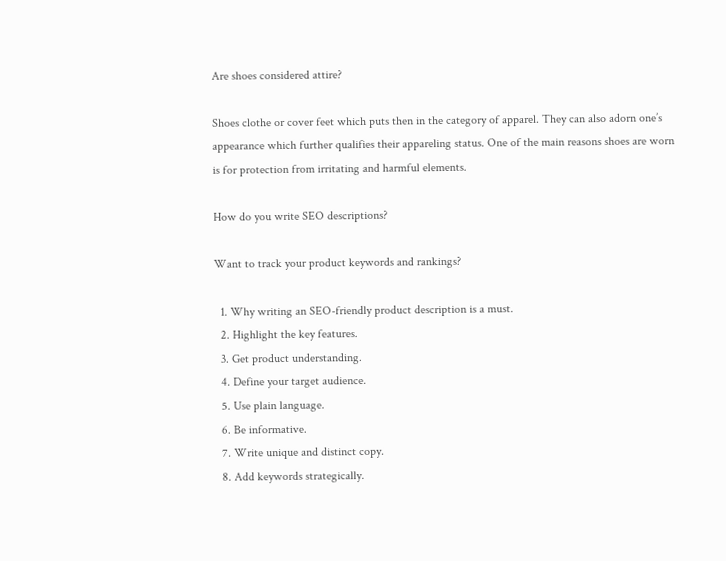Are shoes considered attire?

Shoes clothe or cover feet which puts then in the category of apparel. They can also adorn one’s appearance which further qualifies their appareling status. One of the main reasons shoes are worn is for protection from irritating and harmful elements.

How do you write SEO descriptions?

Want to track your product keywords and rankings?

  1. Why writing an SEO-friendly product description is a must.
  2. Highlight the key features.
  3. Get product understanding.
  4. Define your target audience.
  5. Use plain language.
  6. Be informative.
  7. Write unique and distinct copy.
  8. Add keywords strategically.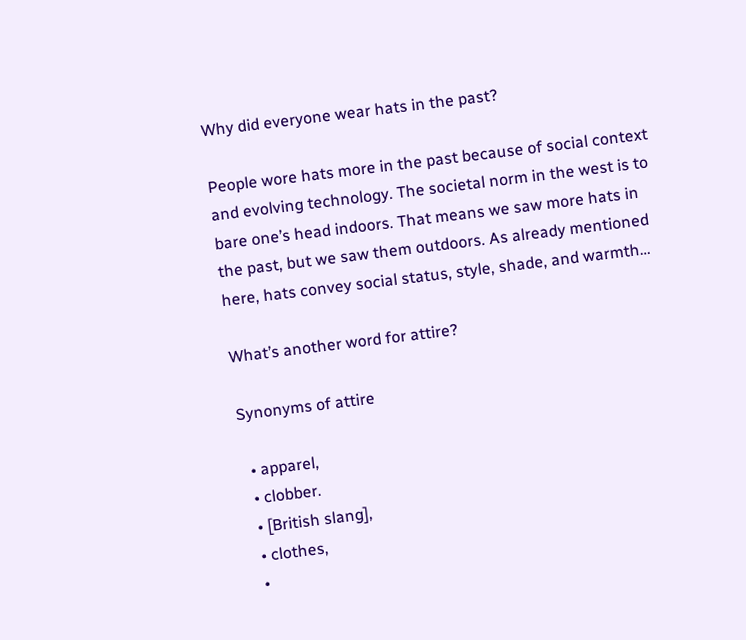Why did everyone wear hats in the past?

People wore hats more in the past because of social context and evolving technology. The societal norm in the west is to bare one’s head indoors. That means we saw more hats in the past, but we saw them outdoors. As already mentioned here, hats convey social status, style, shade, and warmth…

What’s another word for attire?

Synonyms of attire

  • apparel,
  • clobber.
  • [British slang],
  • clothes,
  •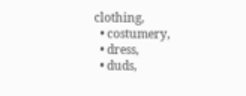clothing,
  • costumery,
  • dress,
  • duds,